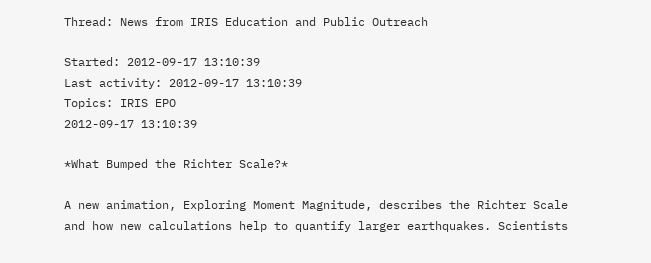Thread: News from IRIS Education and Public Outreach

Started: 2012-09-17 13:10:39
Last activity: 2012-09-17 13:10:39
Topics: IRIS EPO
2012-09-17 13:10:39

*What Bumped the Richter Scale?*

A new animation, Exploring Moment Magnitude, describes the Richter Scale
and how new calculations help to quantify larger earthquakes. Scientists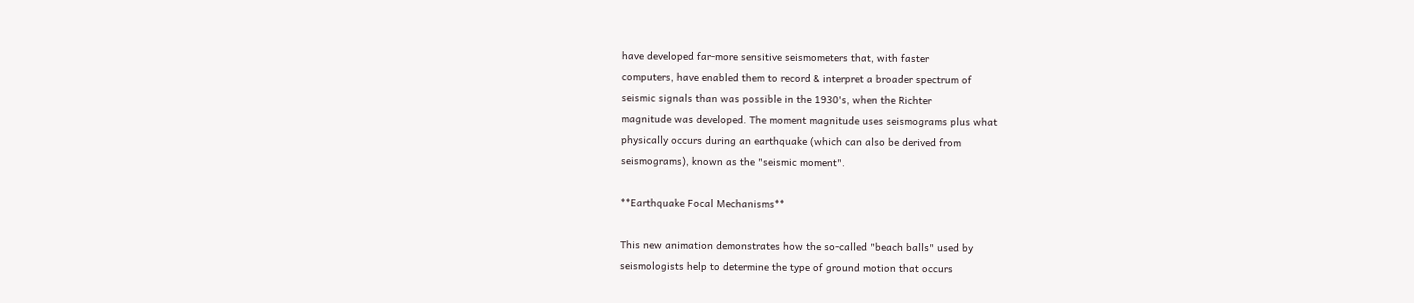have developed far-more sensitive seismometers that, with faster
computers, have enabled them to record & interpret a broader spectrum of
seismic signals than was possible in the 1930's, when the Richter
magnitude was developed. The moment magnitude uses seismograms plus what
physically occurs during an earthquake (which can also be derived from
seismograms), known as the "seismic moment".

**Earthquake Focal Mechanisms**

This new animation demonstrates how the so-called "beach balls" used by
seismologists help to determine the type of ground motion that occurs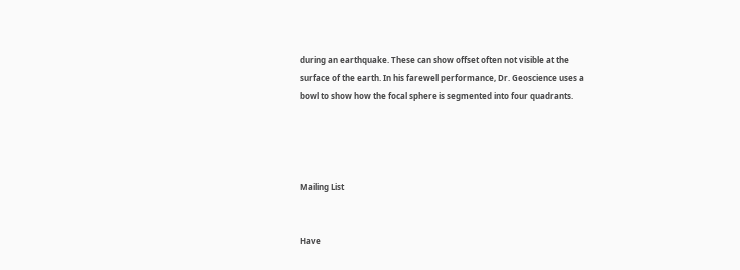during an earthquake. These can show offset often not visible at the
surface of the earth. In his farewell performance, Dr. Geoscience uses a
bowl to show how the focal sphere is segmented into four quadrants.




Mailing List


Have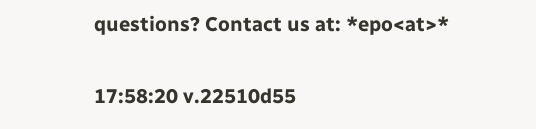questions? Contact us at: *epo<at>*

17:58:20 v.22510d55